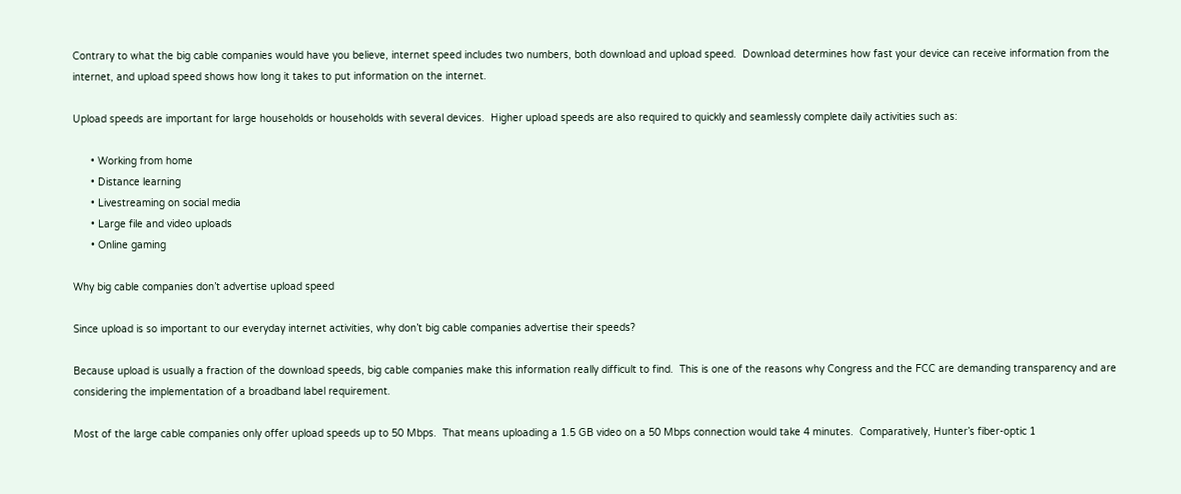Contrary to what the big cable companies would have you believe, internet speed includes two numbers, both download and upload speed.  Download determines how fast your device can receive information from the internet, and upload speed shows how long it takes to put information on the internet.

Upload speeds are important for large households or households with several devices.  Higher upload speeds are also required to quickly and seamlessly complete daily activities such as:

      • Working from home
      • Distance learning
      • Livestreaming on social media
      • Large file and video uploads
      • Online gaming

Why big cable companies don’t advertise upload speed

Since upload is so important to our everyday internet activities, why don’t big cable companies advertise their speeds?

Because upload is usually a fraction of the download speeds, big cable companies make this information really difficult to find.  This is one of the reasons why Congress and the FCC are demanding transparency and are considering the implementation of a broadband label requirement.

Most of the large cable companies only offer upload speeds up to 50 Mbps.  That means uploading a 1.5 GB video on a 50 Mbps connection would take 4 minutes.  Comparatively, Hunter’s fiber-optic 1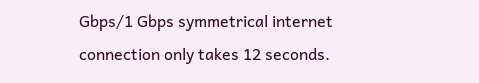Gbps/1 Gbps symmetrical internet connection only takes 12 seconds.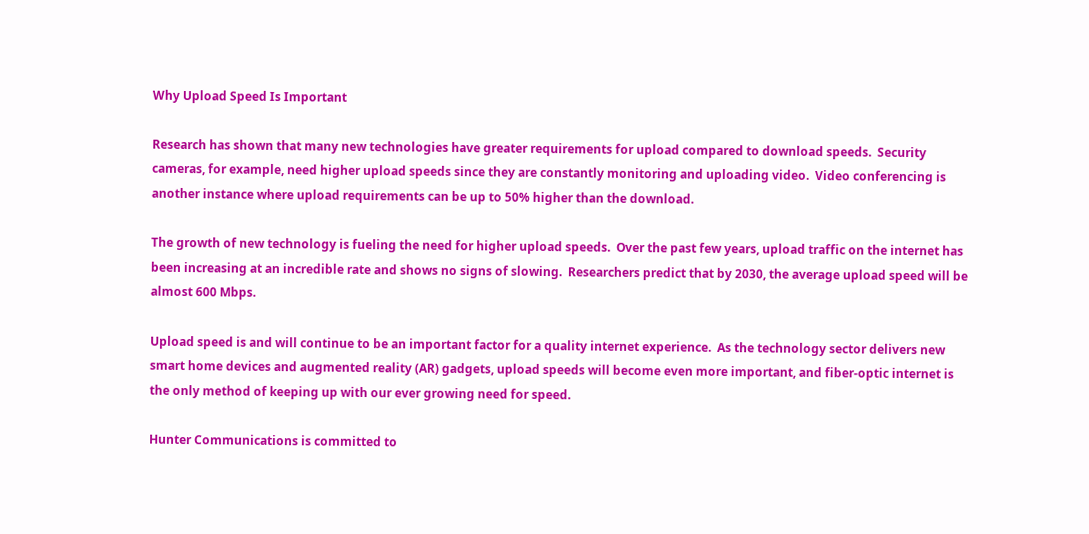Why Upload Speed Is Important

Research has shown that many new technologies have greater requirements for upload compared to download speeds.  Security cameras, for example, need higher upload speeds since they are constantly monitoring and uploading video.  Video conferencing is another instance where upload requirements can be up to 50% higher than the download.

The growth of new technology is fueling the need for higher upload speeds.  Over the past few years, upload traffic on the internet has been increasing at an incredible rate and shows no signs of slowing.  Researchers predict that by 2030, the average upload speed will be almost 600 Mbps.

Upload speed is and will continue to be an important factor for a quality internet experience.  As the technology sector delivers new smart home devices and augmented reality (AR) gadgets, upload speeds will become even more important, and fiber-optic internet is the only method of keeping up with our ever growing need for speed.

Hunter Communications is committed to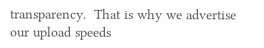transparency.  That is why we advertise our upload speeds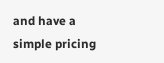and have a simple pricing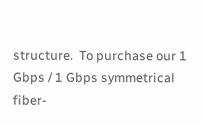structure.  To purchase our 1 Gbps / 1 Gbps symmetrical fiber-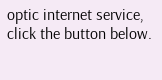optic internet service, click the button below.